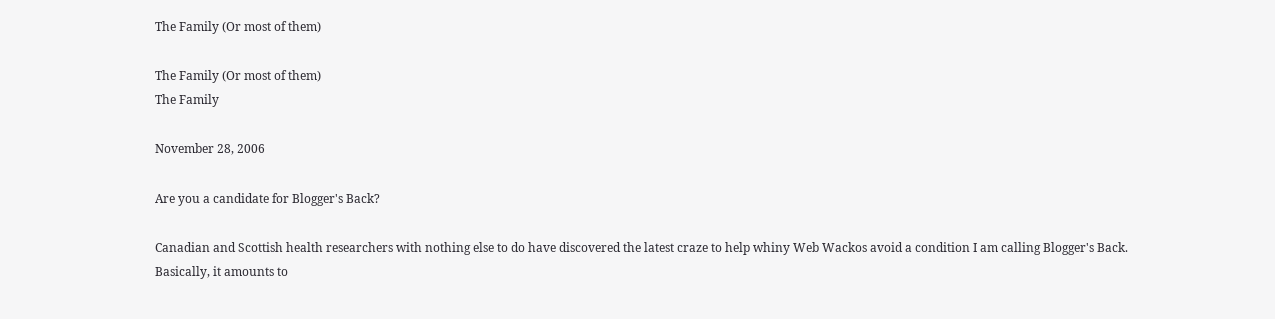The Family (Or most of them)

The Family (Or most of them)
The Family

November 28, 2006

Are you a candidate for Blogger's Back?

Canadian and Scottish health researchers with nothing else to do have discovered the latest craze to help whiny Web Wackos avoid a condition I am calling Blogger's Back.
Basically, it amounts to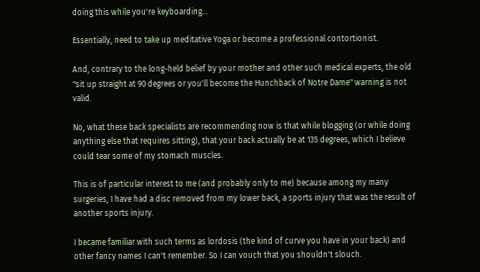doing this while you're keyboarding...

Essentially, need to take up meditative Yoga or become a professional contortionist.

And, contrary to the long-held belief by your mother and other such medical experts, the old "sit up straight at 90 degrees or you'll become the Hunchback of Notre Dame" warning is not valid.

No, what these back specialists are recommending now is that while blogging (or while doing anything else that requires sitting), that your back actually be at 135 degrees, which I believe could tear some of my stomach muscles.

This is of particular interest to me (and probably only to me) because among my many surgeries, I have had a disc removed from my lower back, a sports injury that was the result of another sports injury.

I became familiar with such terms as lordosis (the kind of curve you have in your back) and other fancy names I can't remember. So I can vouch that you shouldn't slouch.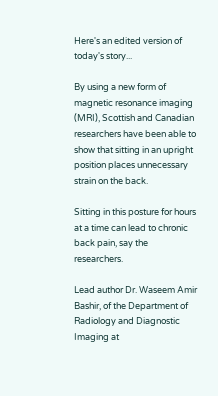Here's an edited version of today's story...

By using a new form of magnetic resonance imaging (MRI), Scottish and Canadian researchers have been able to show that sitting in an upright position places unnecessary strain on the back.

Sitting in this posture for hours at a time can lead to chronic back pain, say the researchers.

Lead author Dr. Waseem Amir Bashir, of the Department of Radiology and Diagnostic Imaging at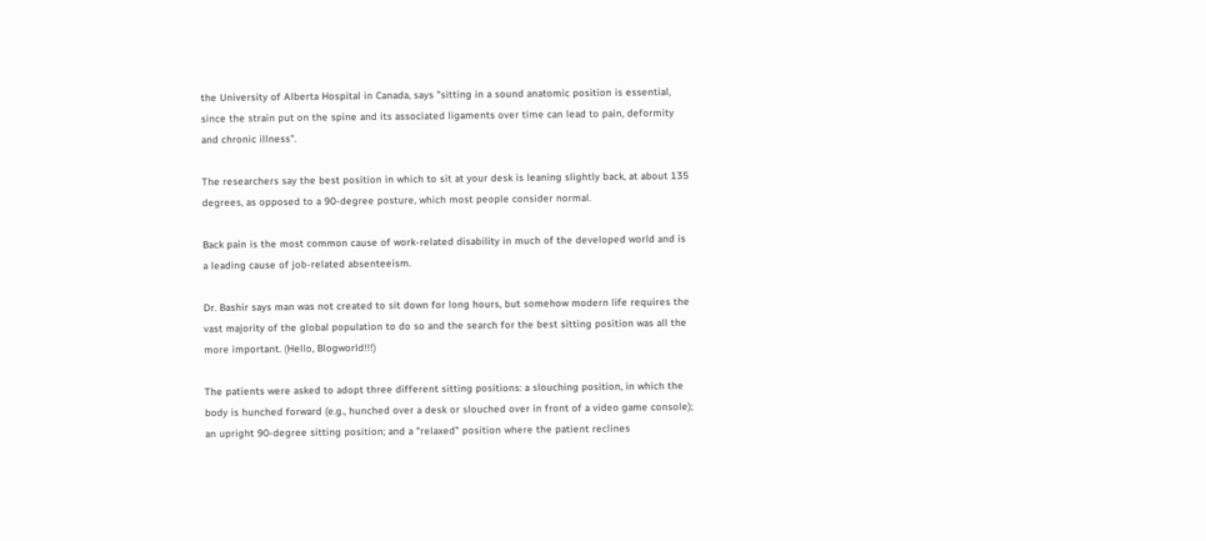the University of Alberta Hospital in Canada, says "sitting in a sound anatomic position is essential, since the strain put on the spine and its associated ligaments over time can lead to pain, deformity and chronic illness".

The researchers say the best position in which to sit at your desk is leaning slightly back, at about 135 degrees, as opposed to a 90-degree posture, which most people consider normal.

Back pain is the most common cause of work-related disability in much of the developed world and is a leading cause of job-related absenteeism.

Dr. Bashir says man was not created to sit down for long hours, but somehow modern life requires the vast majority of the global population to do so and the search for the best sitting position was all the more important. (Hello, Blogworld!!!)

The patients were asked to adopt three different sitting positions: a slouching position, in which the body is hunched forward (e.g., hunched over a desk or slouched over in front of a video game console); an upright 90-degree sitting position; and a "relaxed" position where the patient reclines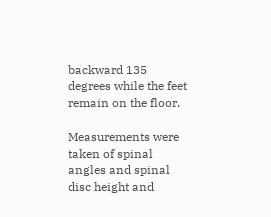backward 135 degrees while the feet remain on the floor.

Measurements were taken of spinal angles and spinal disc height and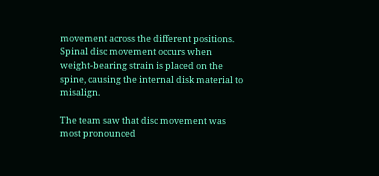movement across the different positions. Spinal disc movement occurs when weight-bearing strain is placed on the spine, causing the internal disk material to misalign.

The team saw that disc movement was most pronounced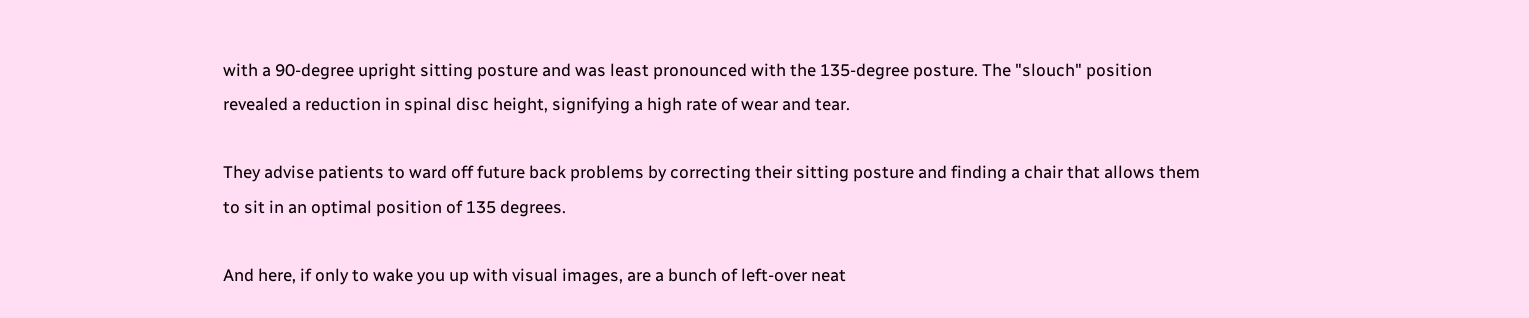with a 90-degree upright sitting posture and was least pronounced with the 135-degree posture. The "slouch" position revealed a reduction in spinal disc height, signifying a high rate of wear and tear.

They advise patients to ward off future back problems by correcting their sitting posture and finding a chair that allows them to sit in an optimal position of 135 degrees.

And here, if only to wake you up with visual images, are a bunch of left-over neat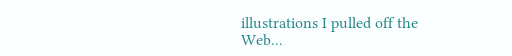illustrations I pulled off the Web...